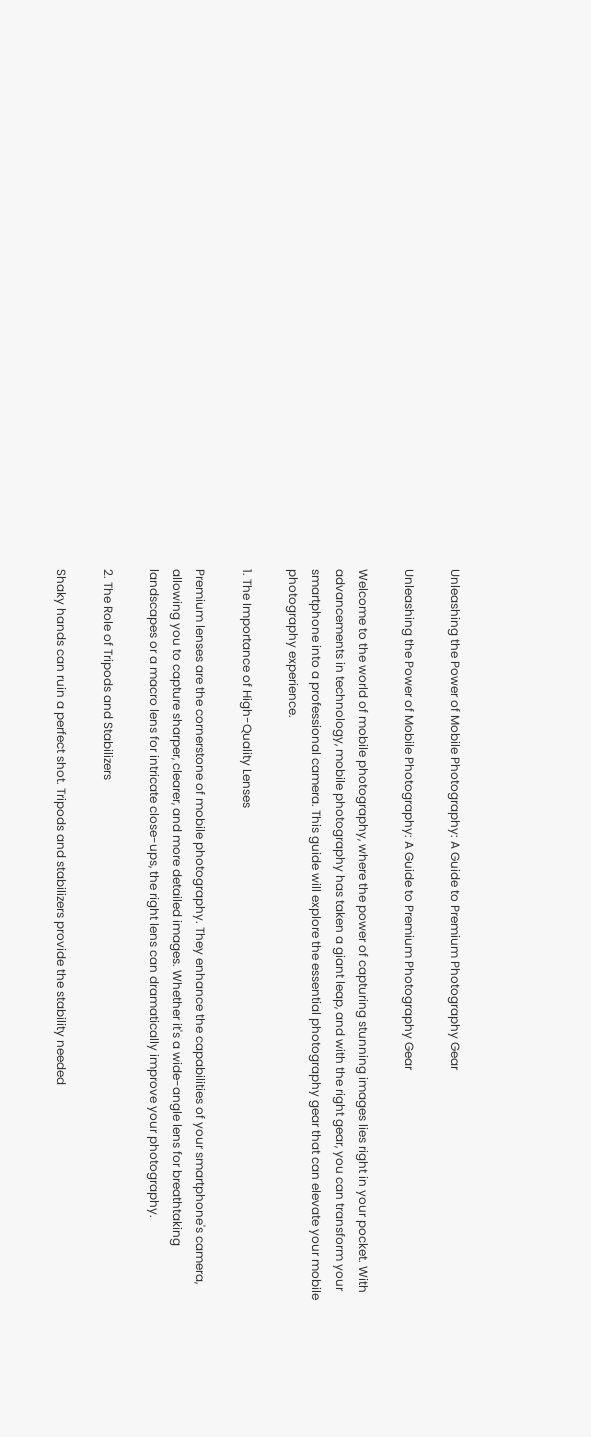Unleashing the Power of Mobile Photography: A Guide to Premium Photography Gear

Unleashing the Power of Mobile Photography: A Guide to Premium Photography Gear

Welcome to the world of mobile photography, where the power of capturing stunning images lies right in your pocket. With advancements in technology, mobile photography has taken a giant leap, and with the right gear, you can transform your smartphone into a professional camera. This guide will explore the essential photography gear that can elevate your mobile photography experience.

1. The Importance of High-Quality Lenses

Premium lenses are the cornerstone of mobile photography. They enhance the capabilities of your smartphone's camera, allowing you to capture sharper, clearer, and more detailed images. Whether it's a wide-angle lens for breathtaking landscapes or a macro lens for intricate close-ups, the right lens can dramatically improve your photography.

2. The Role of Tripods and Stabilizers

Shaky hands can ruin a perfect shot. Tripods and stabilizers provide the stability needed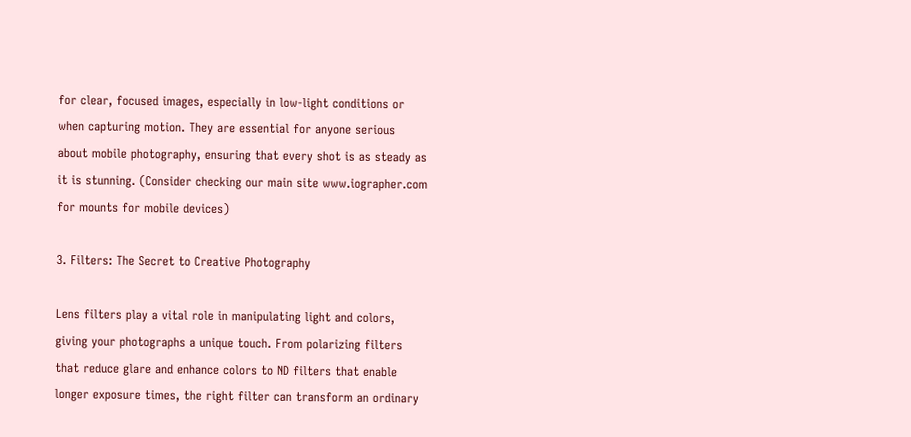for clear, focused images, especially in low-light conditions or when capturing motion. They are essential for anyone serious about mobile photography, ensuring that every shot is as steady as it is stunning. (Consider checking our main site www.iographer.com for mounts for mobile devices)

3. Filters: The Secret to Creative Photography

Lens filters play a vital role in manipulating light and colors, giving your photographs a unique touch. From polarizing filters that reduce glare and enhance colors to ND filters that enable longer exposure times, the right filter can transform an ordinary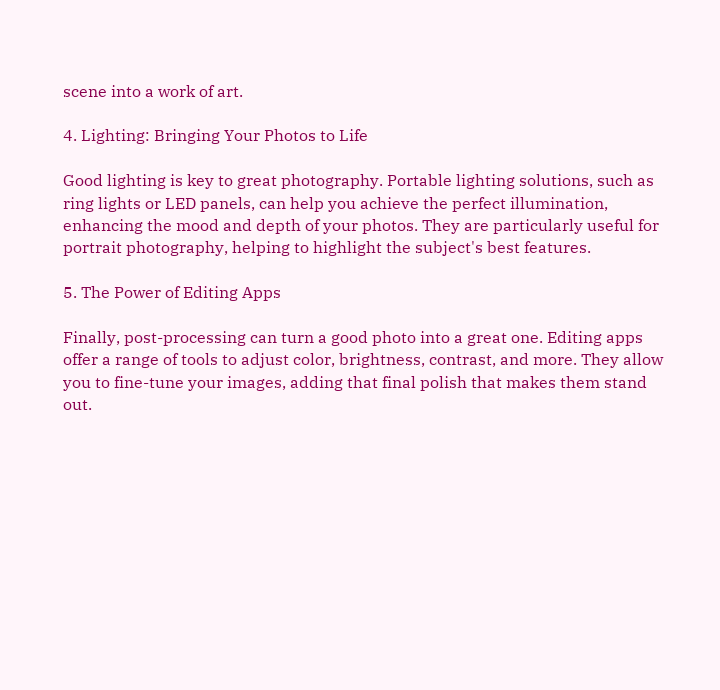scene into a work of art.

4. Lighting: Bringing Your Photos to Life

Good lighting is key to great photography. Portable lighting solutions, such as ring lights or LED panels, can help you achieve the perfect illumination, enhancing the mood and depth of your photos. They are particularly useful for portrait photography, helping to highlight the subject's best features.

5. The Power of Editing Apps

Finally, post-processing can turn a good photo into a great one. Editing apps offer a range of tools to adjust color, brightness, contrast, and more. They allow you to fine-tune your images, adding that final polish that makes them stand out.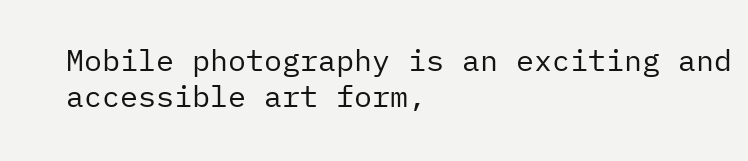Mobile photography is an exciting and accessible art form,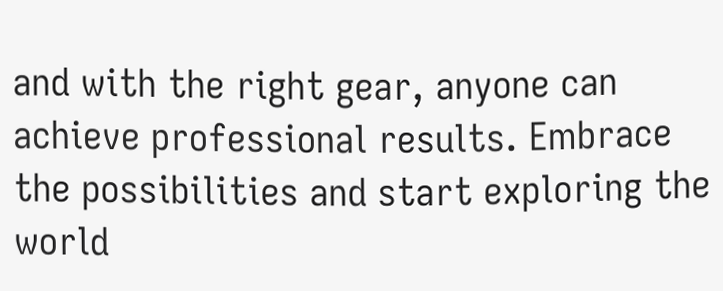and with the right gear, anyone can achieve professional results. Embrace the possibilities and start exploring the world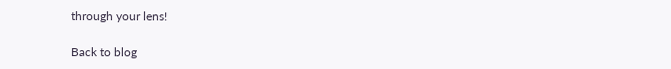through your lens!

Back to blog